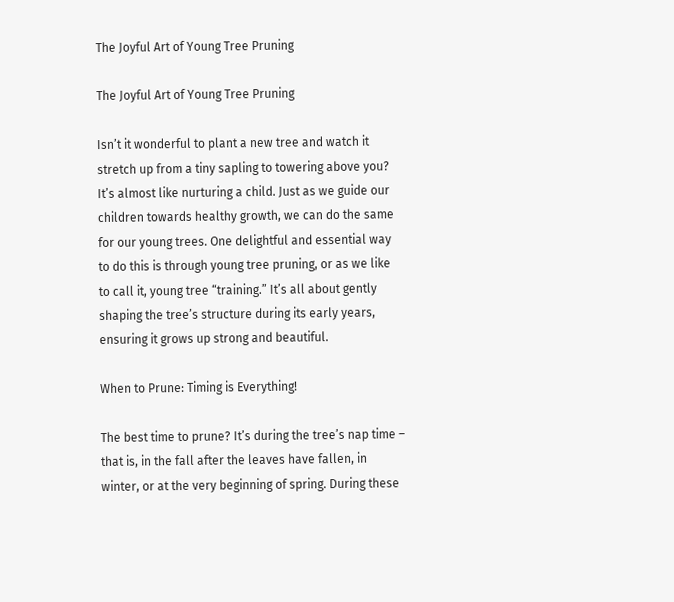The Joyful Art of Young Tree Pruning

The Joyful Art of Young Tree Pruning

Isn’t it wonderful to plant a new tree and watch it stretch up from a tiny sapling to towering above you? It’s almost like nurturing a child. Just as we guide our children towards healthy growth, we can do the same for our young trees. One delightful and essential way to do this is through young tree pruning, or as we like to call it, young tree “training.” It’s all about gently shaping the tree’s structure during its early years, ensuring it grows up strong and beautiful.

When to Prune: Timing is Everything!

The best time to prune? It’s during the tree’s nap time – that is, in the fall after the leaves have fallen, in winter, or at the very beginning of spring. During these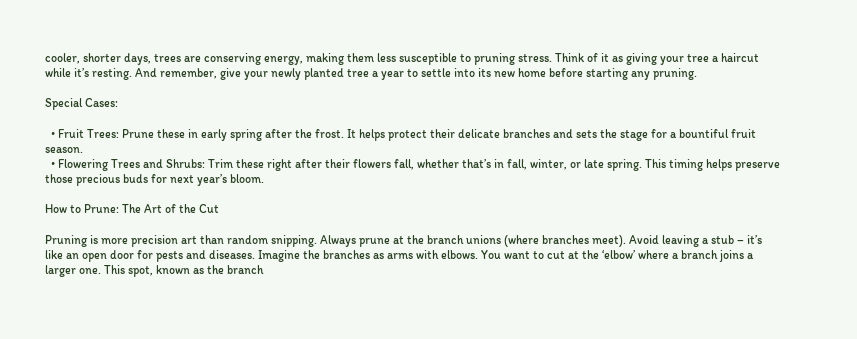cooler, shorter days, trees are conserving energy, making them less susceptible to pruning stress. Think of it as giving your tree a haircut while it’s resting. And remember, give your newly planted tree a year to settle into its new home before starting any pruning.

Special Cases:

  • Fruit Trees: Prune these in early spring after the frost. It helps protect their delicate branches and sets the stage for a bountiful fruit season.
  • Flowering Trees and Shrubs: Trim these right after their flowers fall, whether that’s in fall, winter, or late spring. This timing helps preserve those precious buds for next year’s bloom.

How to Prune: The Art of the Cut

Pruning is more precision art than random snipping. Always prune at the branch unions (where branches meet). Avoid leaving a stub – it’s like an open door for pests and diseases. Imagine the branches as arms with elbows. You want to cut at the ‘elbow’ where a branch joins a larger one. This spot, known as the branch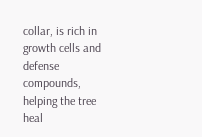collar, is rich in growth cells and defense compounds, helping the tree heal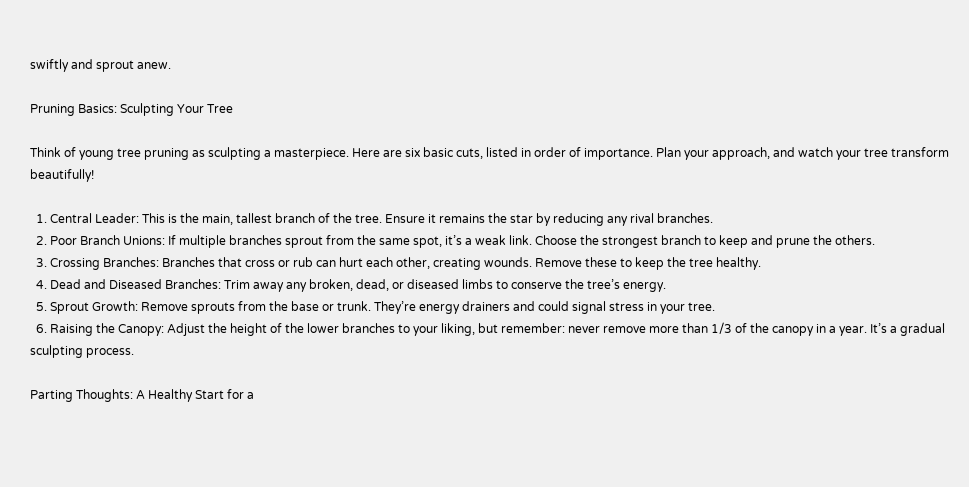swiftly and sprout anew.

Pruning Basics: Sculpting Your Tree

Think of young tree pruning as sculpting a masterpiece. Here are six basic cuts, listed in order of importance. Plan your approach, and watch your tree transform beautifully!

  1. Central Leader: This is the main, tallest branch of the tree. Ensure it remains the star by reducing any rival branches.
  2. Poor Branch Unions: If multiple branches sprout from the same spot, it’s a weak link. Choose the strongest branch to keep and prune the others.
  3. Crossing Branches: Branches that cross or rub can hurt each other, creating wounds. Remove these to keep the tree healthy.
  4. Dead and Diseased Branches: Trim away any broken, dead, or diseased limbs to conserve the tree’s energy.
  5. Sprout Growth: Remove sprouts from the base or trunk. They’re energy drainers and could signal stress in your tree.
  6. Raising the Canopy: Adjust the height of the lower branches to your liking, but remember: never remove more than 1/3 of the canopy in a year. It’s a gradual sculpting process.

Parting Thoughts: A Healthy Start for a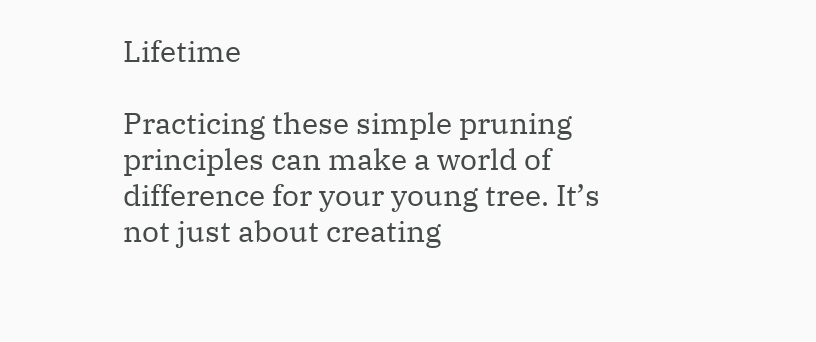Lifetime

Practicing these simple pruning principles can make a world of difference for your young tree. It’s not just about creating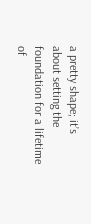a pretty shape; it’s about setting the foundation for a lifetime of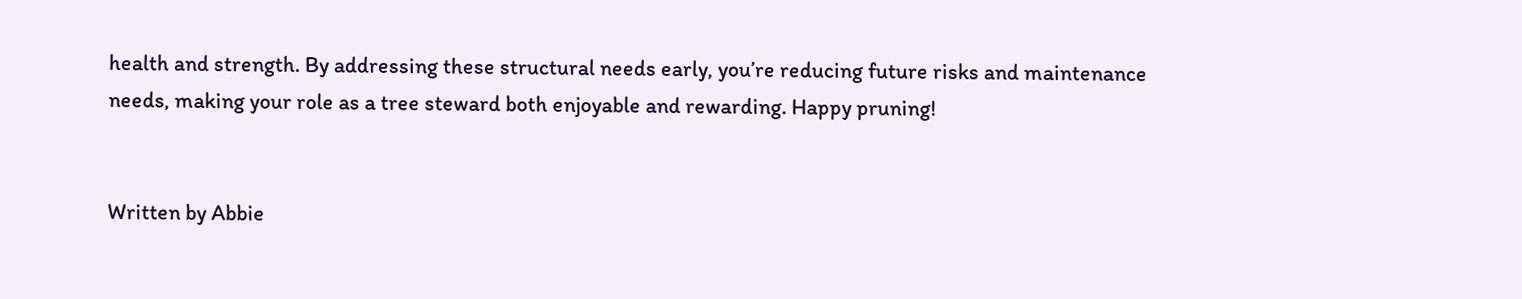health and strength. By addressing these structural needs early, you’re reducing future risks and maintenance needs, making your role as a tree steward both enjoyable and rewarding. Happy pruning!


Written by Abbie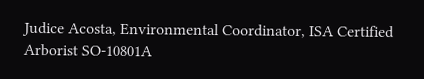Judice Acosta, Environmental Coordinator, ISA Certified Arborist SO-10801A